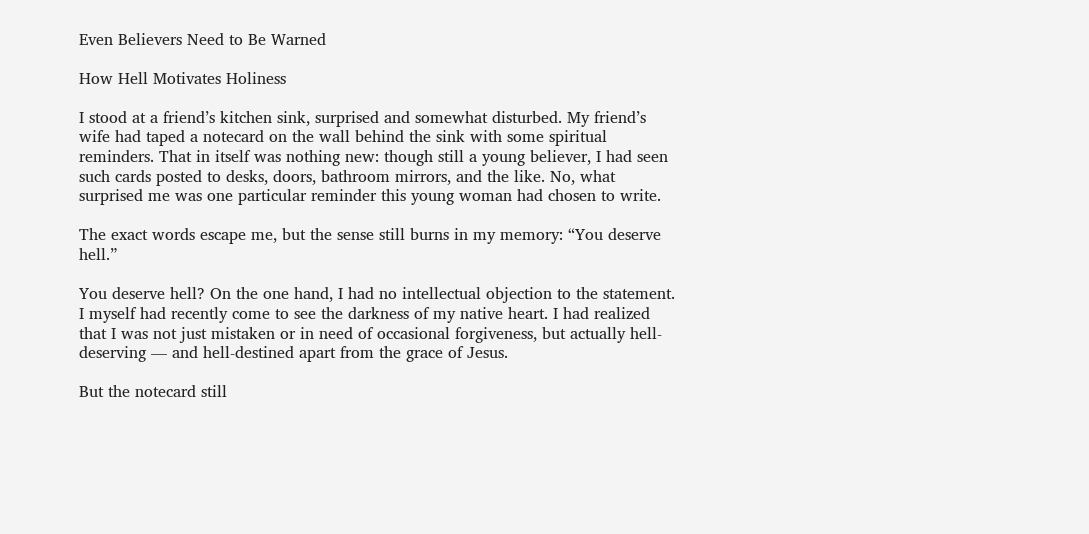Even Believers Need to Be Warned

How Hell Motivates Holiness

I stood at a friend’s kitchen sink, surprised and somewhat disturbed. My friend’s wife had taped a notecard on the wall behind the sink with some spiritual reminders. That in itself was nothing new: though still a young believer, I had seen such cards posted to desks, doors, bathroom mirrors, and the like. No, what surprised me was one particular reminder this young woman had chosen to write.

The exact words escape me, but the sense still burns in my memory: “You deserve hell.”

You deserve hell? On the one hand, I had no intellectual objection to the statement. I myself had recently come to see the darkness of my native heart. I had realized that I was not just mistaken or in need of occasional forgiveness, but actually hell-deserving — and hell-destined apart from the grace of Jesus.

But the notecard still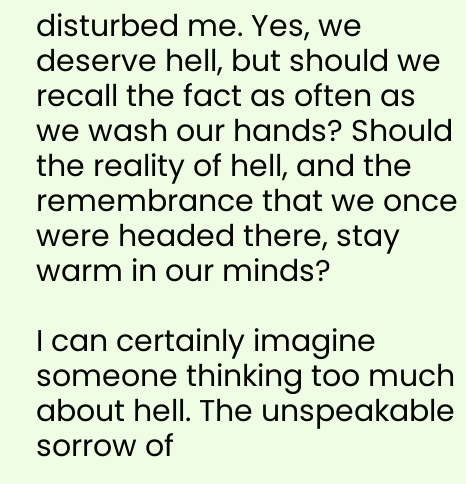disturbed me. Yes, we deserve hell, but should we recall the fact as often as we wash our hands? Should the reality of hell, and the remembrance that we once were headed there, stay warm in our minds?

I can certainly imagine someone thinking too much about hell. The unspeakable sorrow of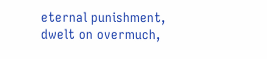eternal punishment, dwelt on overmuch,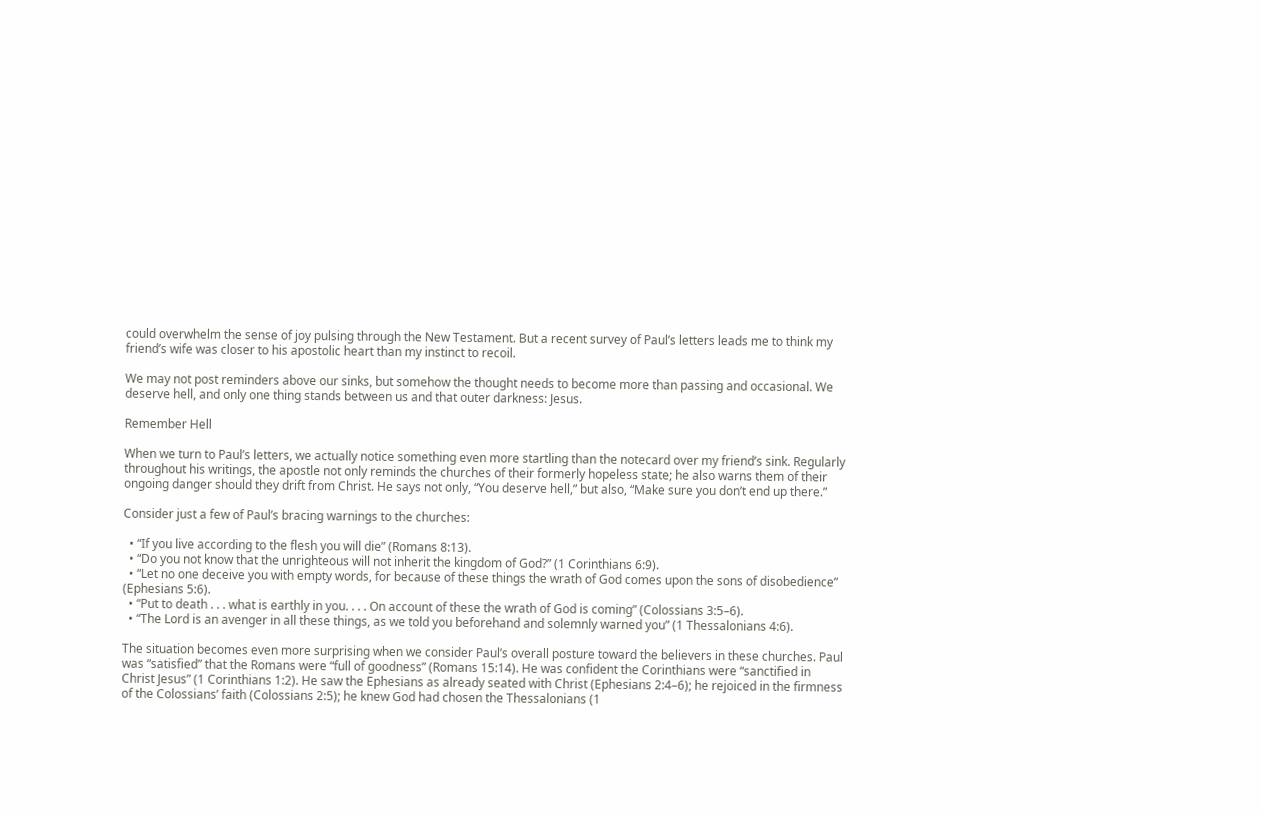could overwhelm the sense of joy pulsing through the New Testament. But a recent survey of Paul’s letters leads me to think my friend’s wife was closer to his apostolic heart than my instinct to recoil.

We may not post reminders above our sinks, but somehow the thought needs to become more than passing and occasional. We deserve hell, and only one thing stands between us and that outer darkness: Jesus.

Remember Hell

When we turn to Paul’s letters, we actually notice something even more startling than the notecard over my friend’s sink. Regularly throughout his writings, the apostle not only reminds the churches of their formerly hopeless state; he also warns them of their ongoing danger should they drift from Christ. He says not only, “You deserve hell,” but also, “Make sure you don’t end up there.”

Consider just a few of Paul’s bracing warnings to the churches:

  • “If you live according to the flesh you will die” (Romans 8:13).
  • “Do you not know that the unrighteous will not inherit the kingdom of God?” (1 Corinthians 6:9).
  • “Let no one deceive you with empty words, for because of these things the wrath of God comes upon the sons of disobedience” (Ephesians 5:6).
  • “Put to death . . . what is earthly in you. . . . On account of these the wrath of God is coming” (Colossians 3:5–6).
  • “The Lord is an avenger in all these things, as we told you beforehand and solemnly warned you” (1 Thessalonians 4:6).

The situation becomes even more surprising when we consider Paul’s overall posture toward the believers in these churches. Paul was “satisfied” that the Romans were “full of goodness” (Romans 15:14). He was confident the Corinthians were “sanctified in Christ Jesus” (1 Corinthians 1:2). He saw the Ephesians as already seated with Christ (Ephesians 2:4–6); he rejoiced in the firmness of the Colossians’ faith (Colossians 2:5); he knew God had chosen the Thessalonians (1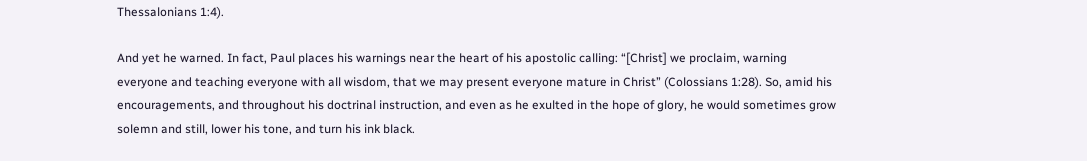Thessalonians 1:4).

And yet he warned. In fact, Paul places his warnings near the heart of his apostolic calling: “[Christ] we proclaim, warning everyone and teaching everyone with all wisdom, that we may present everyone mature in Christ” (Colossians 1:28). So, amid his encouragements, and throughout his doctrinal instruction, and even as he exulted in the hope of glory, he would sometimes grow solemn and still, lower his tone, and turn his ink black.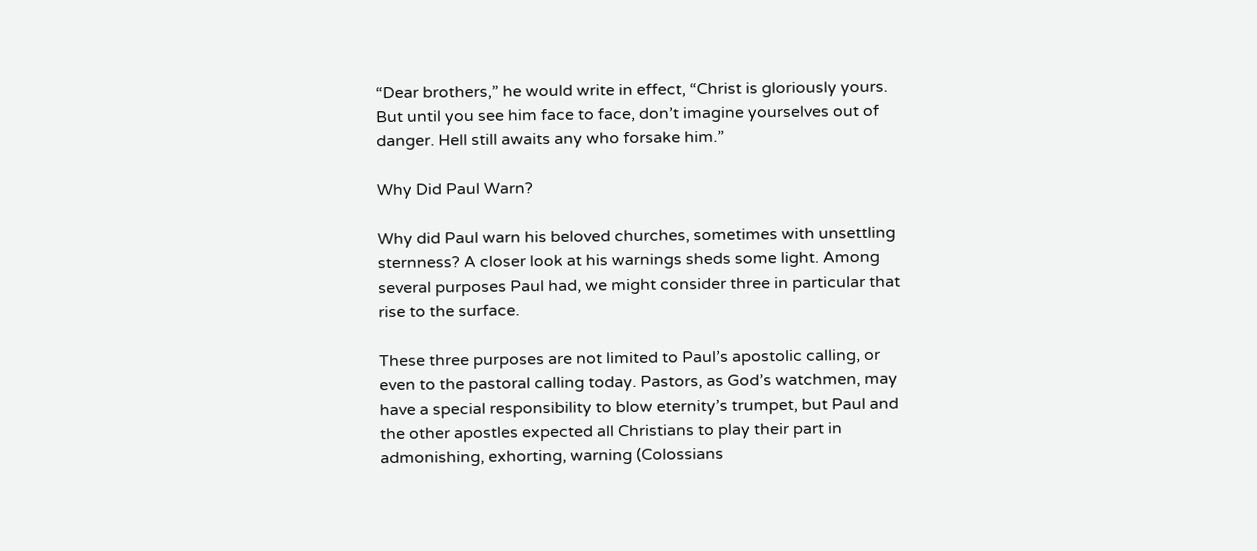“Dear brothers,” he would write in effect, “Christ is gloriously yours. But until you see him face to face, don’t imagine yourselves out of danger. Hell still awaits any who forsake him.”

Why Did Paul Warn?

Why did Paul warn his beloved churches, sometimes with unsettling sternness? A closer look at his warnings sheds some light. Among several purposes Paul had, we might consider three in particular that rise to the surface.

These three purposes are not limited to Paul’s apostolic calling, or even to the pastoral calling today. Pastors, as God’s watchmen, may have a special responsibility to blow eternity’s trumpet, but Paul and the other apostles expected all Christians to play their part in admonishing, exhorting, warning (Colossians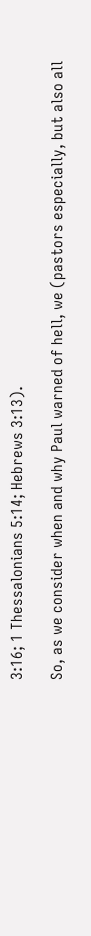3:16; 1 Thessalonians 5:14; Hebrews 3:13).

So, as we consider when and why Paul warned of hell, we (pastors especially, but also all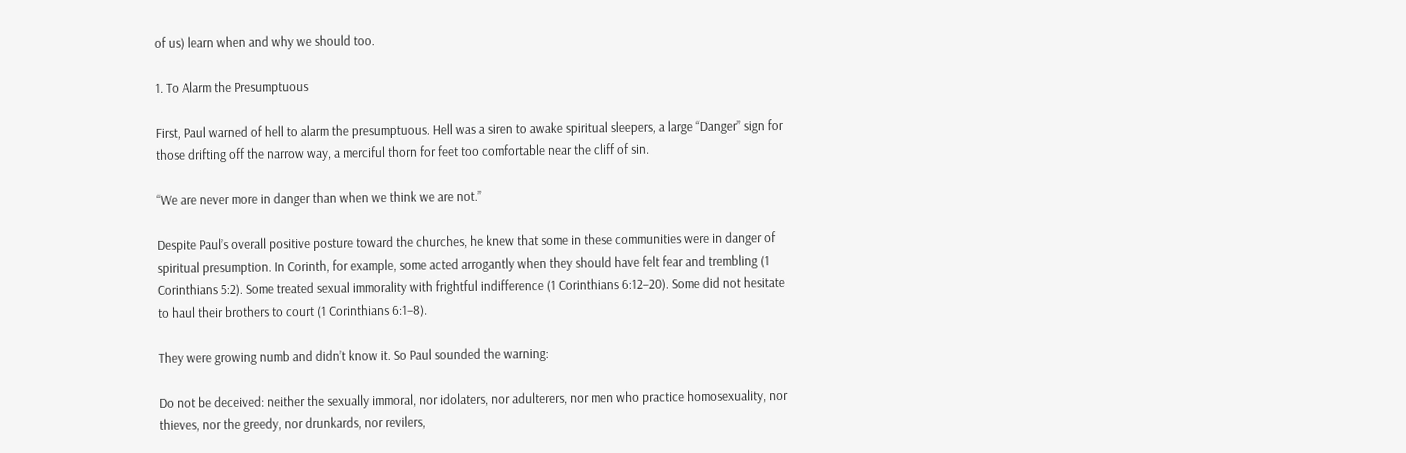of us) learn when and why we should too.

1. To Alarm the Presumptuous

First, Paul warned of hell to alarm the presumptuous. Hell was a siren to awake spiritual sleepers, a large “Danger” sign for those drifting off the narrow way, a merciful thorn for feet too comfortable near the cliff of sin.

“We are never more in danger than when we think we are not.”

Despite Paul’s overall positive posture toward the churches, he knew that some in these communities were in danger of spiritual presumption. In Corinth, for example, some acted arrogantly when they should have felt fear and trembling (1 Corinthians 5:2). Some treated sexual immorality with frightful indifference (1 Corinthians 6:12–20). Some did not hesitate to haul their brothers to court (1 Corinthians 6:1–8).

They were growing numb and didn’t know it. So Paul sounded the warning:

Do not be deceived: neither the sexually immoral, nor idolaters, nor adulterers, nor men who practice homosexuality, nor thieves, nor the greedy, nor drunkards, nor revilers,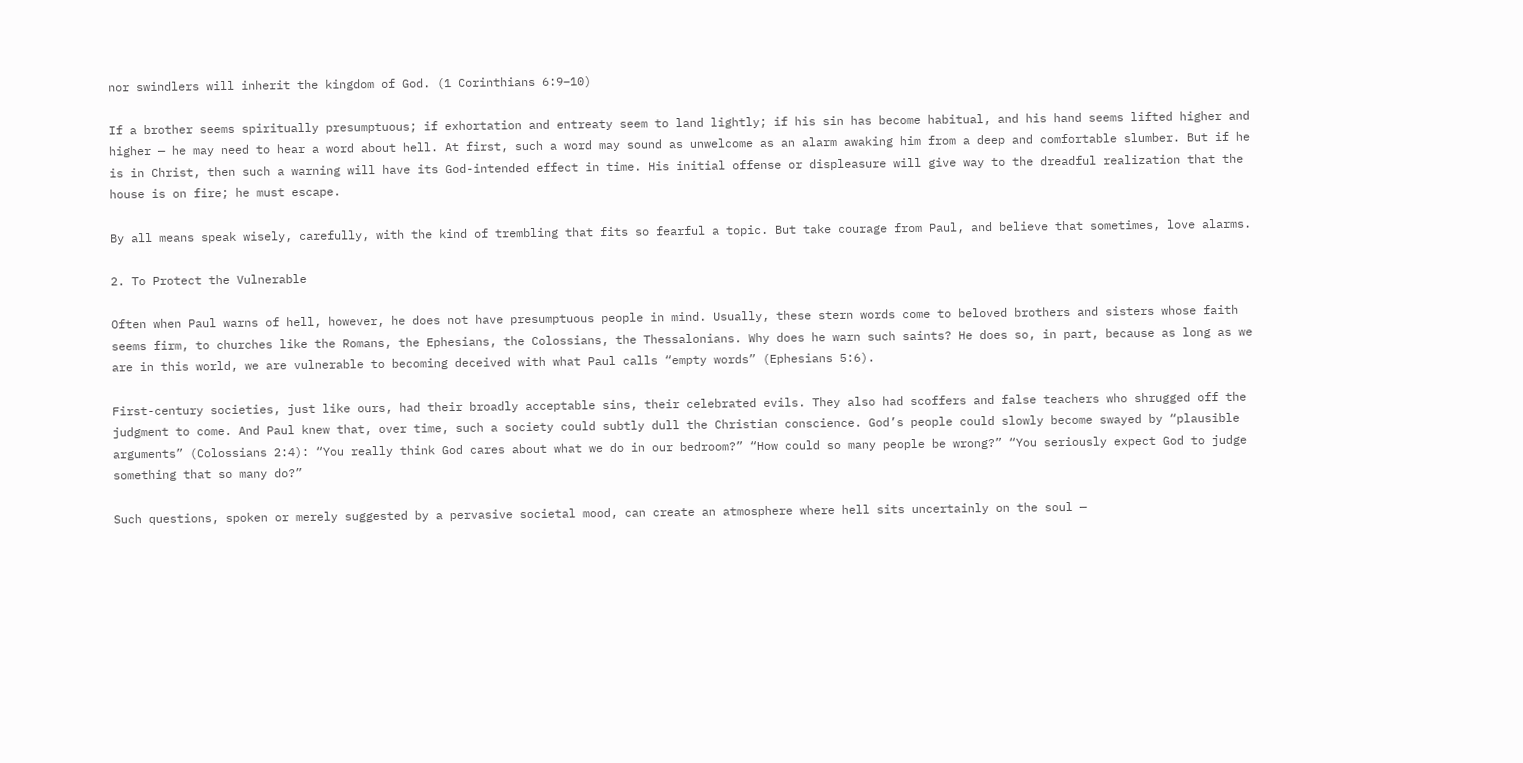nor swindlers will inherit the kingdom of God. (1 Corinthians 6:9–10)

If a brother seems spiritually presumptuous; if exhortation and entreaty seem to land lightly; if his sin has become habitual, and his hand seems lifted higher and higher — he may need to hear a word about hell. At first, such a word may sound as unwelcome as an alarm awaking him from a deep and comfortable slumber. But if he is in Christ, then such a warning will have its God-intended effect in time. His initial offense or displeasure will give way to the dreadful realization that the house is on fire; he must escape.

By all means speak wisely, carefully, with the kind of trembling that fits so fearful a topic. But take courage from Paul, and believe that sometimes, love alarms.

2. To Protect the Vulnerable

Often when Paul warns of hell, however, he does not have presumptuous people in mind. Usually, these stern words come to beloved brothers and sisters whose faith seems firm, to churches like the Romans, the Ephesians, the Colossians, the Thessalonians. Why does he warn such saints? He does so, in part, because as long as we are in this world, we are vulnerable to becoming deceived with what Paul calls “empty words” (Ephesians 5:6).

First-century societies, just like ours, had their broadly acceptable sins, their celebrated evils. They also had scoffers and false teachers who shrugged off the judgment to come. And Paul knew that, over time, such a society could subtly dull the Christian conscience. God’s people could slowly become swayed by “plausible arguments” (Colossians 2:4): “You really think God cares about what we do in our bedroom?” “How could so many people be wrong?” “You seriously expect God to judge something that so many do?”

Such questions, spoken or merely suggested by a pervasive societal mood, can create an atmosphere where hell sits uncertainly on the soul —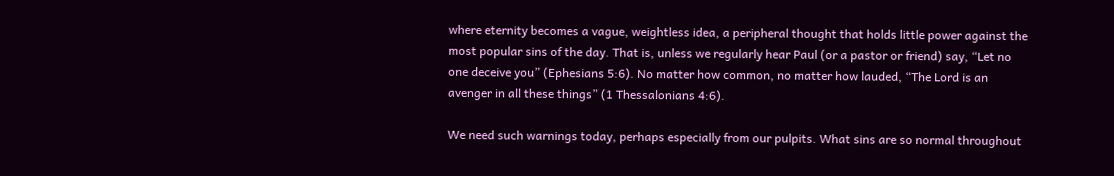where eternity becomes a vague, weightless idea, a peripheral thought that holds little power against the most popular sins of the day. That is, unless we regularly hear Paul (or a pastor or friend) say, “Let no one deceive you” (Ephesians 5:6). No matter how common, no matter how lauded, “The Lord is an avenger in all these things” (1 Thessalonians 4:6).

We need such warnings today, perhaps especially from our pulpits. What sins are so normal throughout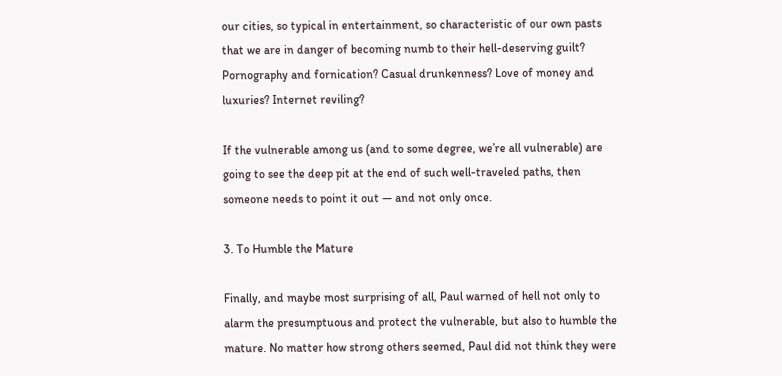our cities, so typical in entertainment, so characteristic of our own pasts that we are in danger of becoming numb to their hell-deserving guilt? Pornography and fornication? Casual drunkenness? Love of money and luxuries? Internet reviling?

If the vulnerable among us (and to some degree, we’re all vulnerable) are going to see the deep pit at the end of such well-traveled paths, then someone needs to point it out — and not only once.

3. To Humble the Mature

Finally, and maybe most surprising of all, Paul warned of hell not only to alarm the presumptuous and protect the vulnerable, but also to humble the mature. No matter how strong others seemed, Paul did not think they were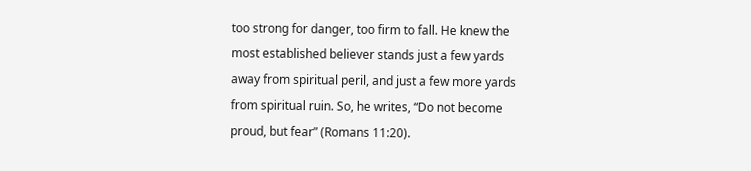too strong for danger, too firm to fall. He knew the most established believer stands just a few yards away from spiritual peril, and just a few more yards from spiritual ruin. So, he writes, “Do not become proud, but fear” (Romans 11:20).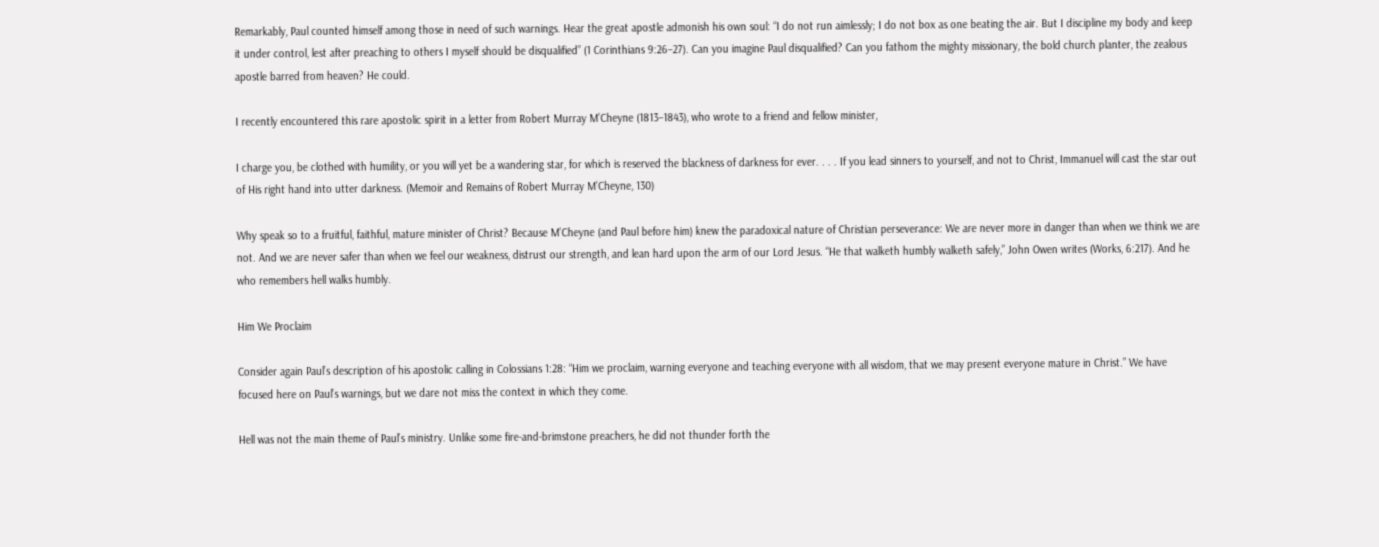Remarkably, Paul counted himself among those in need of such warnings. Hear the great apostle admonish his own soul: “I do not run aimlessly; I do not box as one beating the air. But I discipline my body and keep it under control, lest after preaching to others I myself should be disqualified” (1 Corinthians 9:26–27). Can you imagine Paul disqualified? Can you fathom the mighty missionary, the bold church planter, the zealous apostle barred from heaven? He could.

I recently encountered this rare apostolic spirit in a letter from Robert Murray M’Cheyne (1813–1843), who wrote to a friend and fellow minister,

I charge you, be clothed with humility, or you will yet be a wandering star, for which is reserved the blackness of darkness for ever. . . . If you lead sinners to yourself, and not to Christ, Immanuel will cast the star out of His right hand into utter darkness. (Memoir and Remains of Robert Murray M’Cheyne, 130)

Why speak so to a fruitful, faithful, mature minister of Christ? Because M’Cheyne (and Paul before him) knew the paradoxical nature of Christian perseverance: We are never more in danger than when we think we are not. And we are never safer than when we feel our weakness, distrust our strength, and lean hard upon the arm of our Lord Jesus. “He that walketh humbly walketh safely,” John Owen writes (Works, 6:217). And he who remembers hell walks humbly.

Him We Proclaim

Consider again Paul’s description of his apostolic calling in Colossians 1:28: “Him we proclaim, warning everyone and teaching everyone with all wisdom, that we may present everyone mature in Christ.” We have focused here on Paul’s warnings, but we dare not miss the context in which they come.

Hell was not the main theme of Paul’s ministry. Unlike some fire-and-brimstone preachers, he did not thunder forth the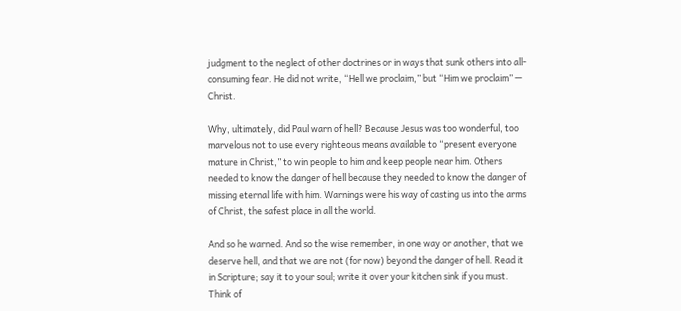judgment to the neglect of other doctrines or in ways that sunk others into all-consuming fear. He did not write, “Hell we proclaim,” but “Him we proclaim” — Christ.

Why, ultimately, did Paul warn of hell? Because Jesus was too wonderful, too marvelous not to use every righteous means available to “present everyone mature in Christ,” to win people to him and keep people near him. Others needed to know the danger of hell because they needed to know the danger of missing eternal life with him. Warnings were his way of casting us into the arms of Christ, the safest place in all the world.

And so he warned. And so the wise remember, in one way or another, that we deserve hell, and that we are not (for now) beyond the danger of hell. Read it in Scripture; say it to your soul; write it over your kitchen sink if you must. Think of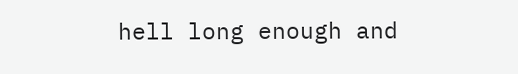hell long enough and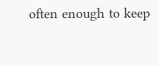often enough to keep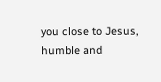you close to Jesus, humble and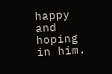happy and hoping in him.